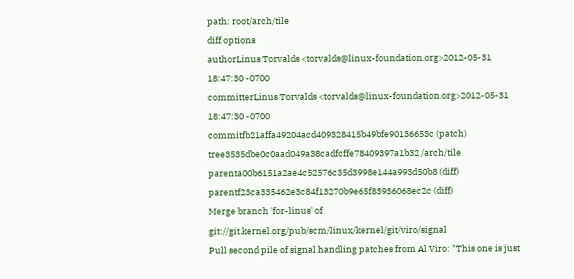path: root/arch/tile
diff options
authorLinus Torvalds <torvalds@linux-foundation.org>2012-05-31 18:47:30 -0700
committerLinus Torvalds <torvalds@linux-foundation.org>2012-05-31 18:47:30 -0700
commitfb21affa49204acd409328415b49bfe90136653c (patch)
tree3535dbe0c0aad049a38cadfcffe78409397a1b32 /arch/tile
parenta00b6151a2ae4c52576c35d3998e144a993d50b8 (diff)
parentf23ca335462e3c84f13270b9e65f83936068ec2c (diff)
Merge branch 'for-linus' of git://git.kernel.org/pub/scm/linux/kernel/git/viro/signal
Pull second pile of signal handling patches from Al Viro: "This one is just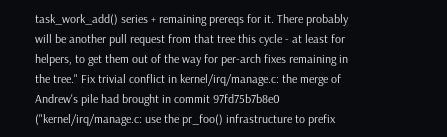task_work_add() series + remaining prereqs for it. There probably will be another pull request from that tree this cycle - at least for helpers, to get them out of the way for per-arch fixes remaining in the tree." Fix trivial conflict in kernel/irq/manage.c: the merge of Andrew's pile had brought in commit 97fd75b7b8e0 ("kernel/irq/manage.c: use the pr_foo() infrastructure to prefix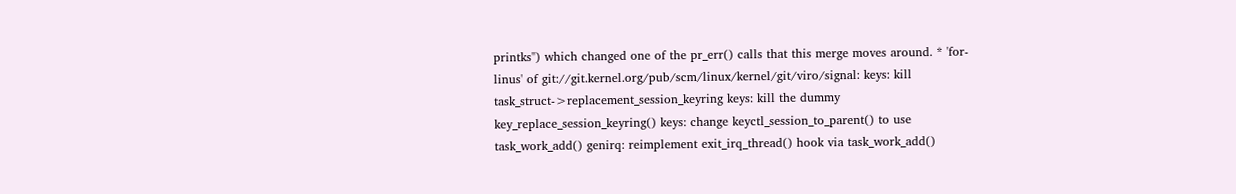printks") which changed one of the pr_err() calls that this merge moves around. * 'for-linus' of git://git.kernel.org/pub/scm/linux/kernel/git/viro/signal: keys: kill task_struct->replacement_session_keyring keys: kill the dummy key_replace_session_keyring() keys: change keyctl_session_to_parent() to use task_work_add() genirq: reimplement exit_irq_thread() hook via task_work_add()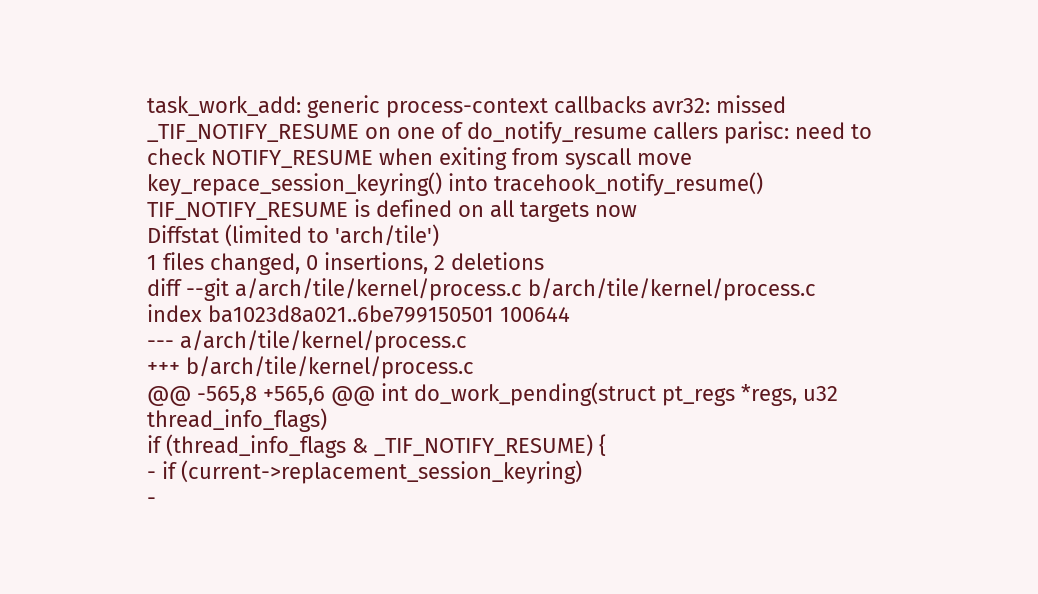task_work_add: generic process-context callbacks avr32: missed _TIF_NOTIFY_RESUME on one of do_notify_resume callers parisc: need to check NOTIFY_RESUME when exiting from syscall move key_repace_session_keyring() into tracehook_notify_resume() TIF_NOTIFY_RESUME is defined on all targets now
Diffstat (limited to 'arch/tile')
1 files changed, 0 insertions, 2 deletions
diff --git a/arch/tile/kernel/process.c b/arch/tile/kernel/process.c
index ba1023d8a021..6be799150501 100644
--- a/arch/tile/kernel/process.c
+++ b/arch/tile/kernel/process.c
@@ -565,8 +565,6 @@ int do_work_pending(struct pt_regs *regs, u32 thread_info_flags)
if (thread_info_flags & _TIF_NOTIFY_RESUME) {
- if (current->replacement_session_keyring)
-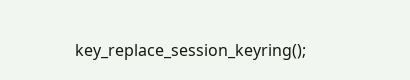key_replace_session_keyring();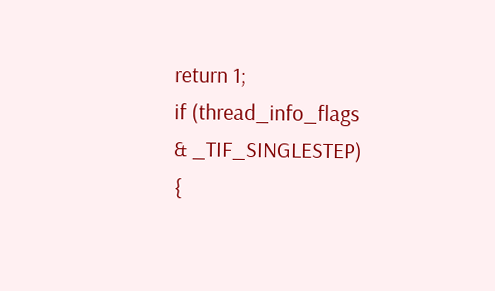return 1;
if (thread_info_flags & _TIF_SINGLESTEP) {